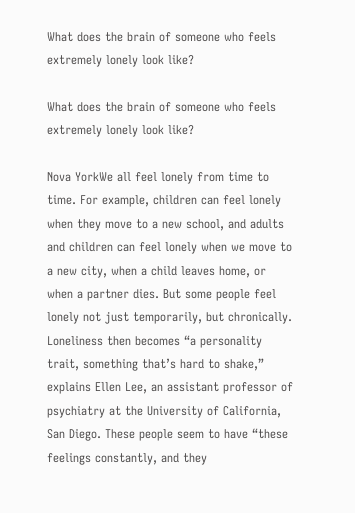What does the brain of someone who feels extremely lonely look like?

What does the brain of someone who feels extremely lonely look like?

Nova YorkWe all feel lonely from time to time. For example, children can feel lonely when they move to a new school, and adults and children can feel lonely when we move to a new city, when a child leaves home, or when a partner dies. But some people feel lonely not just temporarily, but chronically. Loneliness then becomes “a personality trait, something that’s hard to shake,” explains Ellen Lee, an assistant professor of psychiatry at the University of California, San Diego. These people seem to have “these feelings constantly, and they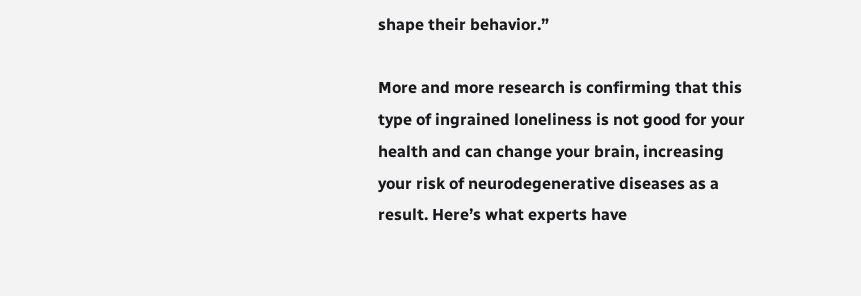shape their behavior.”

More and more research is confirming that this type of ingrained loneliness is not good for your health and can change your brain, increasing your risk of neurodegenerative diseases as a result. Here’s what experts have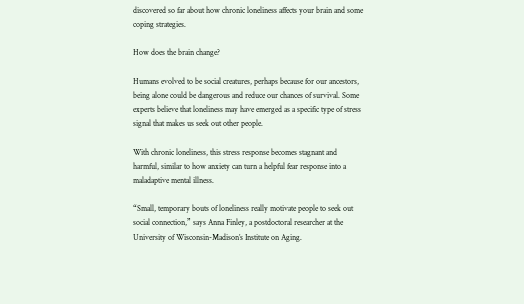discovered so far about how chronic loneliness affects your brain and some coping strategies.

How does the brain change?

Humans evolved to be social creatures, perhaps because for our ancestors, being alone could be dangerous and reduce our chances of survival. Some experts believe that loneliness may have emerged as a specific type of stress signal that makes us seek out other people.

With chronic loneliness, this stress response becomes stagnant and harmful, similar to how anxiety can turn a helpful fear response into a maladaptive mental illness.

“Small, temporary bouts of loneliness really motivate people to seek out social connection,” says Anna Finley, a postdoctoral researcher at the University of Wisconsin-Madison’s Institute on Aging.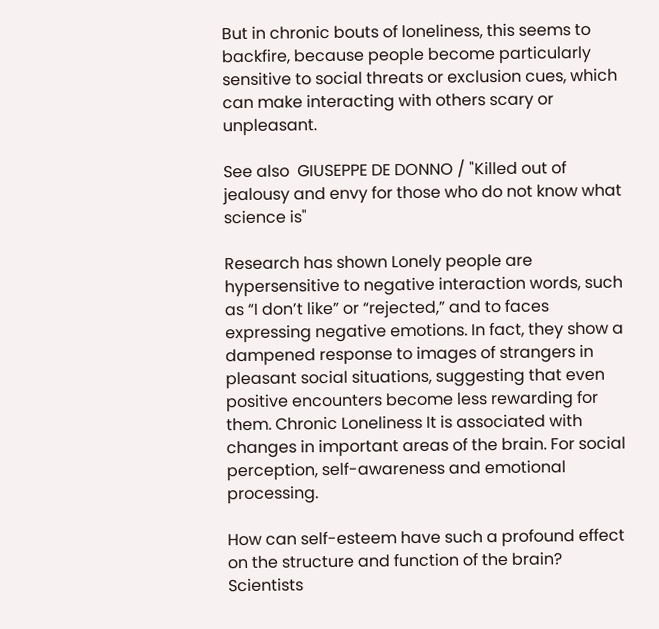But in chronic bouts of loneliness, this seems to backfire, because people become particularly sensitive to social threats or exclusion cues, which can make interacting with others scary or unpleasant.

See also  GIUSEPPE DE DONNO / "Killed out of jealousy and envy for those who do not know what science is"

Research has shown Lonely people are hypersensitive to negative interaction words, such as “I don’t like” or “rejected,” and to faces expressing negative emotions. In fact, they show a dampened response to images of strangers in pleasant social situations, suggesting that even positive encounters become less rewarding for them. Chronic Loneliness It is associated with changes in important areas of the brain. For social perception, self-awareness and emotional processing.

How can self-esteem have such a profound effect on the structure and function of the brain? Scientists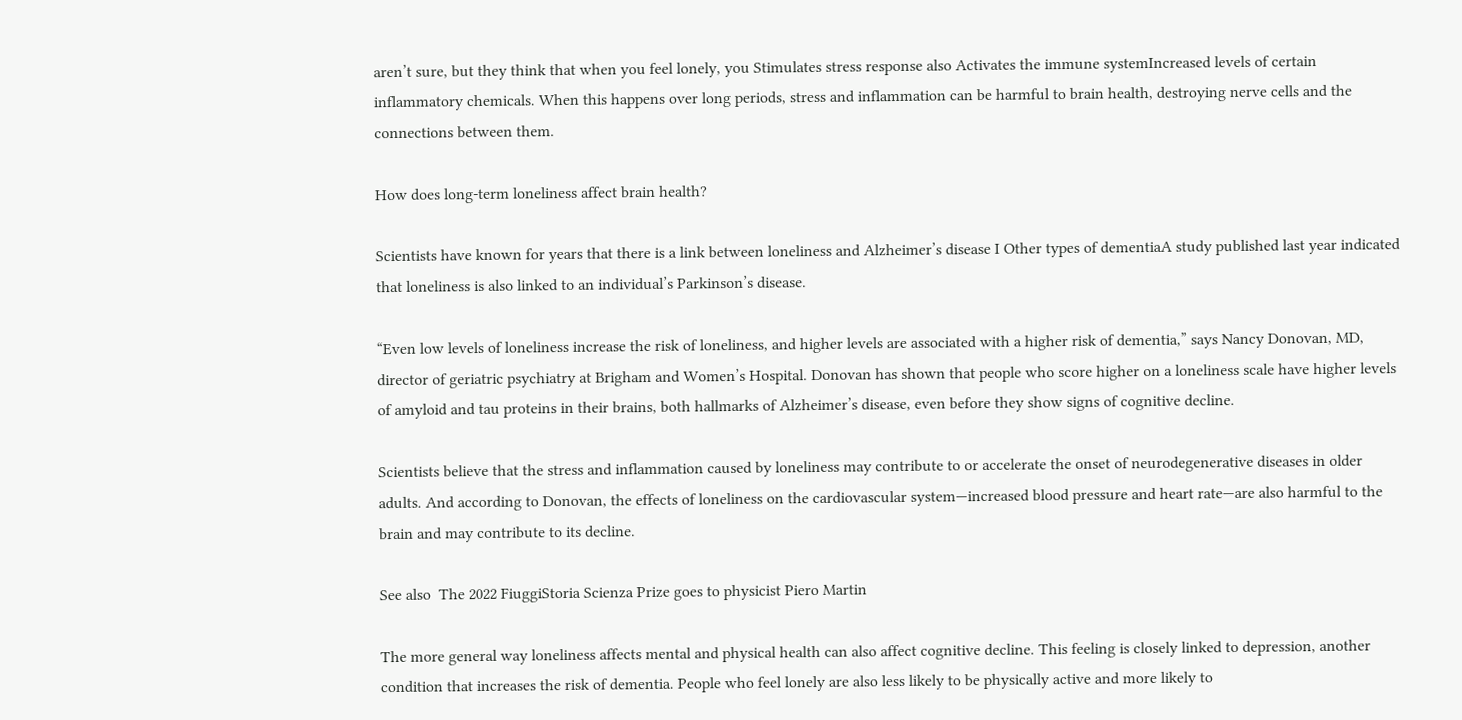aren’t sure, but they think that when you feel lonely, you Stimulates stress response also Activates the immune systemIncreased levels of certain inflammatory chemicals. When this happens over long periods, stress and inflammation can be harmful to brain health, destroying nerve cells and the connections between them.

How does long-term loneliness affect brain health?

Scientists have known for years that there is a link between loneliness and Alzheimer’s disease I Other types of dementiaA study published last year indicated that loneliness is also linked to an individual’s Parkinson’s disease.

“Even low levels of loneliness increase the risk of loneliness, and higher levels are associated with a higher risk of dementia,” says Nancy Donovan, MD, director of geriatric psychiatry at Brigham and Women’s Hospital. Donovan has shown that people who score higher on a loneliness scale have higher levels of amyloid and tau proteins in their brains, both hallmarks of Alzheimer’s disease, even before they show signs of cognitive decline.

Scientists believe that the stress and inflammation caused by loneliness may contribute to or accelerate the onset of neurodegenerative diseases in older adults. And according to Donovan, the effects of loneliness on the cardiovascular system—increased blood pressure and heart rate—are also harmful to the brain and may contribute to its decline.

See also  The 2022 FiuggiStoria Scienza Prize goes to physicist Piero Martin

The more general way loneliness affects mental and physical health can also affect cognitive decline. This feeling is closely linked to depression, another condition that increases the risk of dementia. People who feel lonely are also less likely to be physically active and more likely to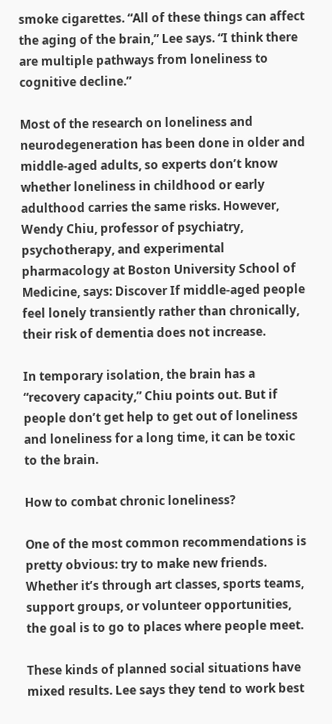smoke cigarettes. “All of these things can affect the aging of the brain,” Lee says. “I think there are multiple pathways from loneliness to cognitive decline.”

Most of the research on loneliness and neurodegeneration has been done in older and middle-aged adults, so experts don’t know whether loneliness in childhood or early adulthood carries the same risks. However, Wendy Chiu, professor of psychiatry, psychotherapy, and experimental pharmacology at Boston University School of Medicine, says: Discover If middle-aged people feel lonely transiently rather than chronically, their risk of dementia does not increase.

In temporary isolation, the brain has a “recovery capacity,” Chiu points out. But if people don’t get help to get out of loneliness and loneliness for a long time, it can be toxic to the brain.

How to combat chronic loneliness?

One of the most common recommendations is pretty obvious: try to make new friends. Whether it’s through art classes, sports teams, support groups, or volunteer opportunities, the goal is to go to places where people meet.

These kinds of planned social situations have mixed results. Lee says they tend to work best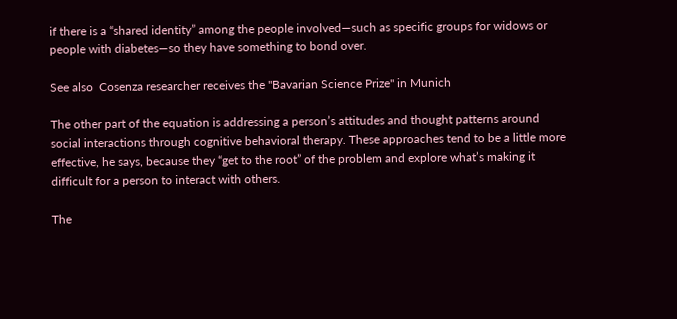if there is a “shared identity” among the people involved—such as specific groups for widows or people with diabetes—so they have something to bond over.

See also  Cosenza researcher receives the "Bavarian Science Prize" in Munich

The other part of the equation is addressing a person’s attitudes and thought patterns around social interactions through cognitive behavioral therapy. These approaches tend to be a little more effective, he says, because they “get to the root” of the problem and explore what’s making it difficult for a person to interact with others.

The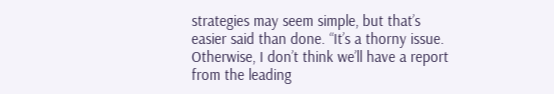strategies may seem simple, but that’s easier said than done. “It’s a thorny issue. Otherwise, I don’t think we’ll have a report from the leading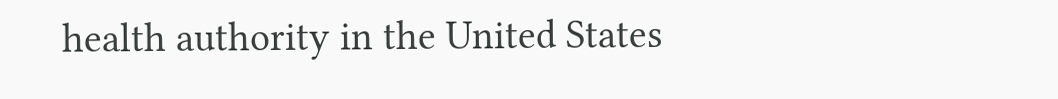health authority in the United States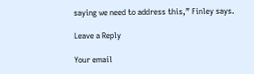saying we need to address this,” Finley says.

Leave a Reply

Your email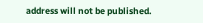address will not be published.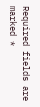Required fields are marked *